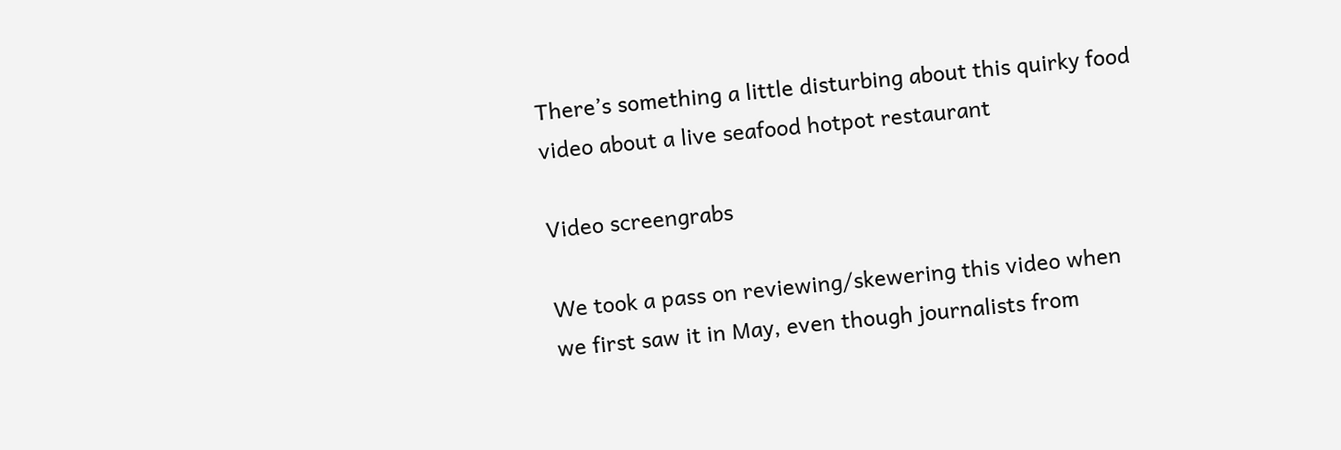There’s something a little disturbing about this quirky food video about a live seafood hotpot restaurant

Video screengrabs

We took a pass on reviewing/skewering this video when we first saw it in May, even though journalists from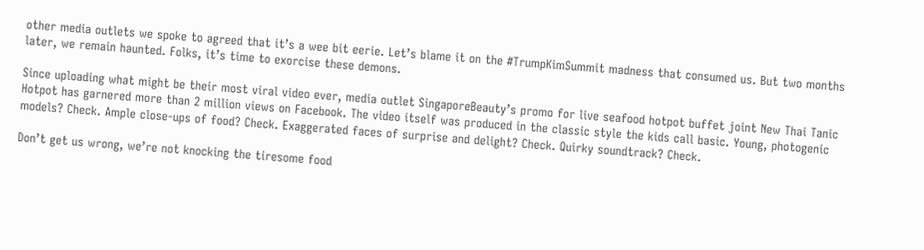other media outlets we spoke to agreed that it’s a wee bit eerie. Let’s blame it on the #TrumpKimSummit madness that consumed us. But two months later, we remain haunted. Folks, it’s time to exorcise these demons.

Since uploading what might be their most viral video ever, media outlet SingaporeBeauty’s promo for live seafood hotpot buffet joint New Thai Tanic Hotpot has garnered more than 2 million views on Facebook. The video itself was produced in the classic style the kids call basic. Young, photogenic models? Check. Ample close-ups of food? Check. Exaggerated faces of surprise and delight? Check. Quirky soundtrack? Check.

Don’t get us wrong, we’re not knocking the tiresome food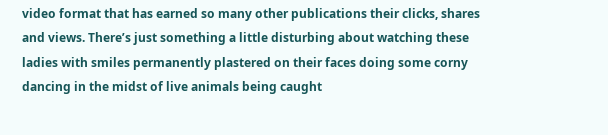video format that has earned so many other publications their clicks, shares and views. There’s just something a little disturbing about watching these ladies with smiles permanently plastered on their faces doing some corny dancing in the midst of live animals being caught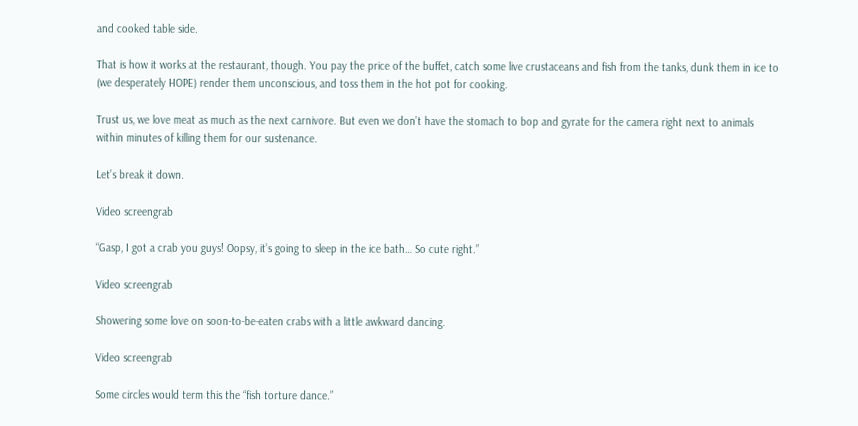and cooked table side.

That is how it works at the restaurant, though. You pay the price of the buffet, catch some live crustaceans and fish from the tanks, dunk them in ice to (we desperately HOPE) render them unconscious, and toss them in the hot pot for cooking.

Trust us, we love meat as much as the next carnivore. But even we don’t have the stomach to bop and gyrate for the camera right next to animals within minutes of killing them for our sustenance.

Let’s break it down.

Video screengrab

“Gasp, I got a crab you guys! Oopsy, it’s going to sleep in the ice bath… So cute right.”

Video screengrab

Showering some love on soon-to-be-eaten crabs with a little awkward dancing.

Video screengrab

Some circles would term this the “fish torture dance.”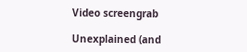Video screengrab

Unexplained (and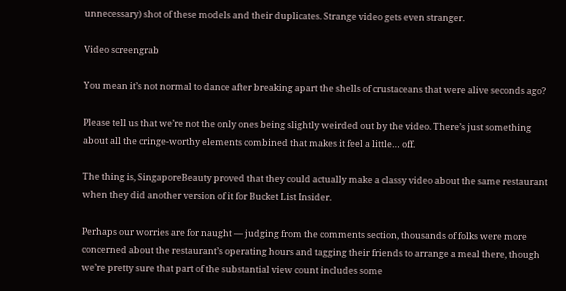unnecessary) shot of these models and their duplicates. Strange video gets even stranger.

Video screengrab

You mean it’s not normal to dance after breaking apart the shells of crustaceans that were alive seconds ago?

Please tell us that we’re not the only ones being slightly weirded out by the video. There’s just something about all the cringe-worthy elements combined that makes it feel a little… off.

The thing is, SingaporeBeauty proved that they could actually make a classy video about the same restaurant when they did another version of it for Bucket List Insider.

Perhaps our worries are for naught — judging from the comments section, thousands of folks were more concerned about the restaurant’s operating hours and tagging their friends to arrange a meal there, though we’re pretty sure that part of the substantial view count includes some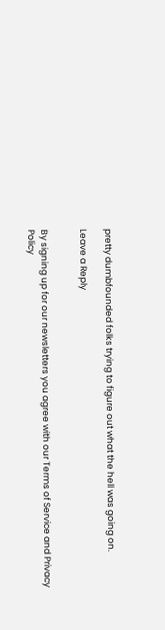pretty dumbfounded folks trying to figure out what the hell was going on.

Leave a Reply


By signing up for our newsletters you agree with our Terms of Service and Privacy Policy